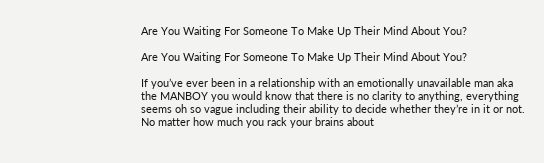Are You Waiting For Someone To Make Up Their Mind About You?

Are You Waiting For Someone To Make Up Their Mind About You?

If you’ve ever been in a relationship with an emotionally unavailable man aka the MANBOY you would know that there is no clarity to anything, everything seems oh so vague including their ability to decide whether they’re in it or not. No matter how much you rack your brains about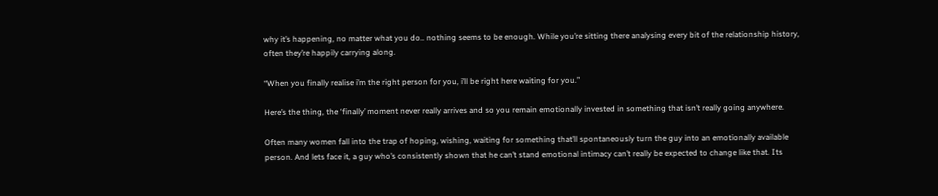why it’s happening, no matter what you do.. nothing seems to be enough. While you’re sitting there analysing every bit of the relationship history, often they’re happily carrying along.

“When you finally realise i’m the right person for you, i’ll be right here waiting for you.”

Here’s the thing, the ‘finally’ moment never really arrives and so you remain emotionally invested in something that isn’t really going anywhere.

Often many women fall into the trap of hoping, wishing, waiting for something that’ll spontaneously turn the guy into an emotionally available person. And lets face it, a guy who’s consistently shown that he can’t stand emotional intimacy can’t really be expected to change like that. Its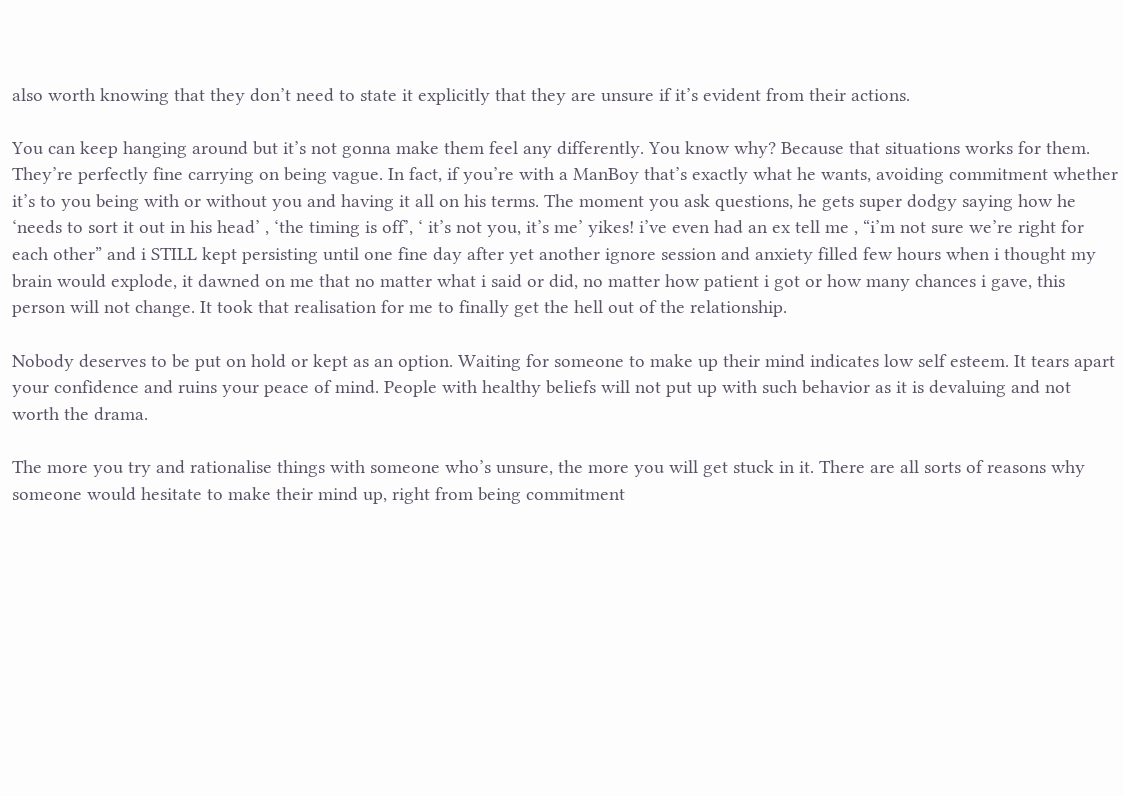also worth knowing that they don’t need to state it explicitly that they are unsure if it’s evident from their actions.

You can keep hanging around but it’s not gonna make them feel any differently. You know why? Because that situations works for them. They’re perfectly fine carrying on being vague. In fact, if you’re with a ManBoy that’s exactly what he wants, avoiding commitment whether it’s to you being with or without you and having it all on his terms. The moment you ask questions, he gets super dodgy saying how he ‘needs to sort it out in his head’ , ‘the timing is off’, ‘ it’s not you, it’s me’ yikes! i’ve even had an ex tell me , “i’m not sure we’re right for each other” and i STILL kept persisting until one fine day after yet another ignore session and anxiety filled few hours when i thought my brain would explode, it dawned on me that no matter what i said or did, no matter how patient i got or how many chances i gave, this person will not change. It took that realisation for me to finally get the hell out of the relationship.

Nobody deserves to be put on hold or kept as an option. Waiting for someone to make up their mind indicates low self esteem. It tears apart your confidence and ruins your peace of mind. People with healthy beliefs will not put up with such behavior as it is devaluing and not worth the drama.

The more you try and rationalise things with someone who’s unsure, the more you will get stuck in it. There are all sorts of reasons why someone would hesitate to make their mind up, right from being commitment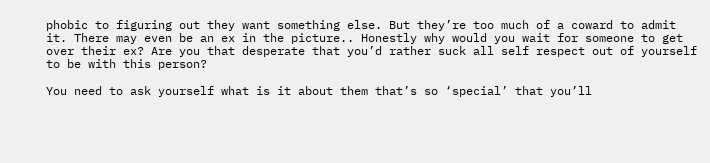phobic to figuring out they want something else. But they’re too much of a coward to admit it. There may even be an ex in the picture.. Honestly why would you wait for someone to get over their ex? Are you that desperate that you’d rather suck all self respect out of yourself to be with this person?

You need to ask yourself what is it about them that’s so ‘special’ that you’ll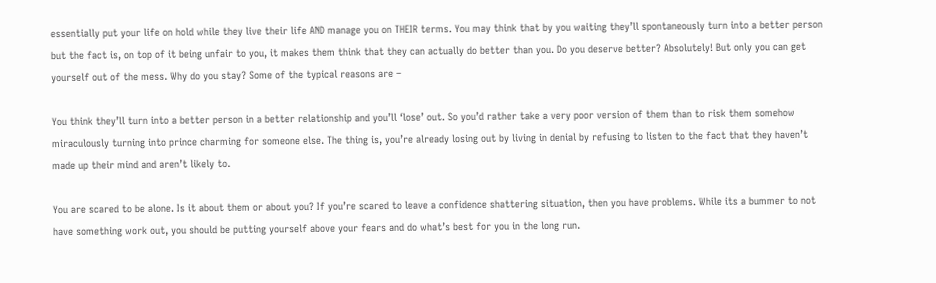essentially put your life on hold while they live their life AND manage you on THEIR terms. You may think that by you waiting they’ll spontaneously turn into a better person but the fact is, on top of it being unfair to you, it makes them think that they can actually do better than you. Do you deserve better? Absolutely! But only you can get yourself out of the mess. Why do you stay? Some of the typical reasons are –

You think they’ll turn into a better person in a better relationship and you’ll ‘lose’ out. So you’d rather take a very poor version of them than to risk them somehow miraculously turning into prince charming for someone else. The thing is, you’re already losing out by living in denial by refusing to listen to the fact that they haven’t made up their mind and aren’t likely to.

You are scared to be alone. Is it about them or about you? If you’re scared to leave a confidence shattering situation, then you have problems. While its a bummer to not have something work out, you should be putting yourself above your fears and do what’s best for you in the long run.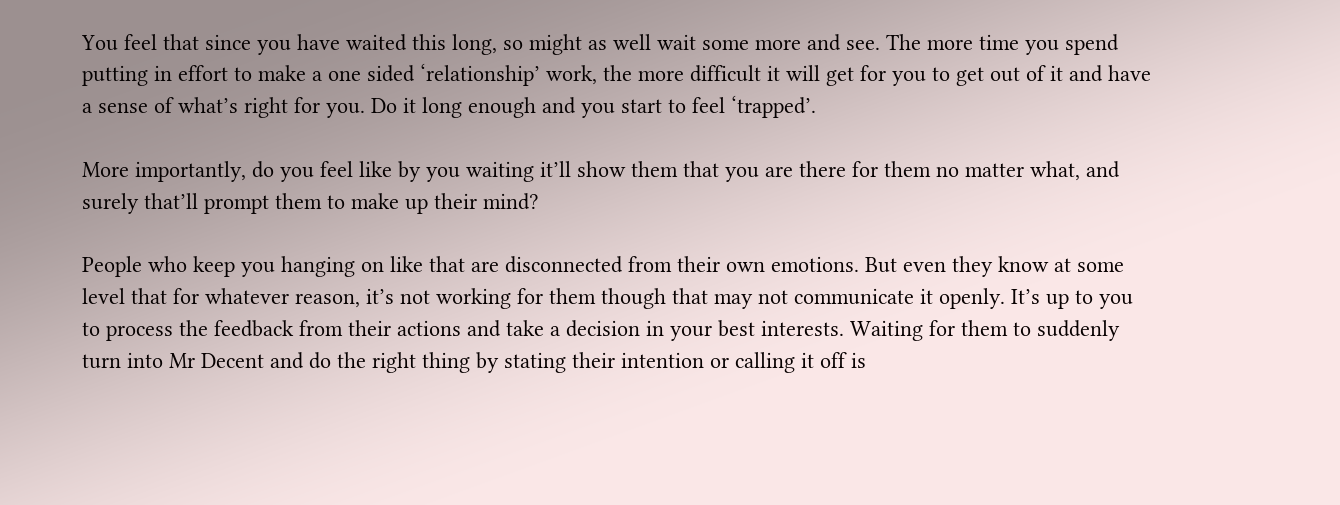You feel that since you have waited this long, so might as well wait some more and see. The more time you spend putting in effort to make a one sided ‘relationship’ work, the more difficult it will get for you to get out of it and have a sense of what’s right for you. Do it long enough and you start to feel ‘trapped’.

More importantly, do you feel like by you waiting it’ll show them that you are there for them no matter what, and surely that’ll prompt them to make up their mind?

People who keep you hanging on like that are disconnected from their own emotions. But even they know at some level that for whatever reason, it’s not working for them though that may not communicate it openly. It’s up to you to process the feedback from their actions and take a decision in your best interests. Waiting for them to suddenly turn into Mr Decent and do the right thing by stating their intention or calling it off is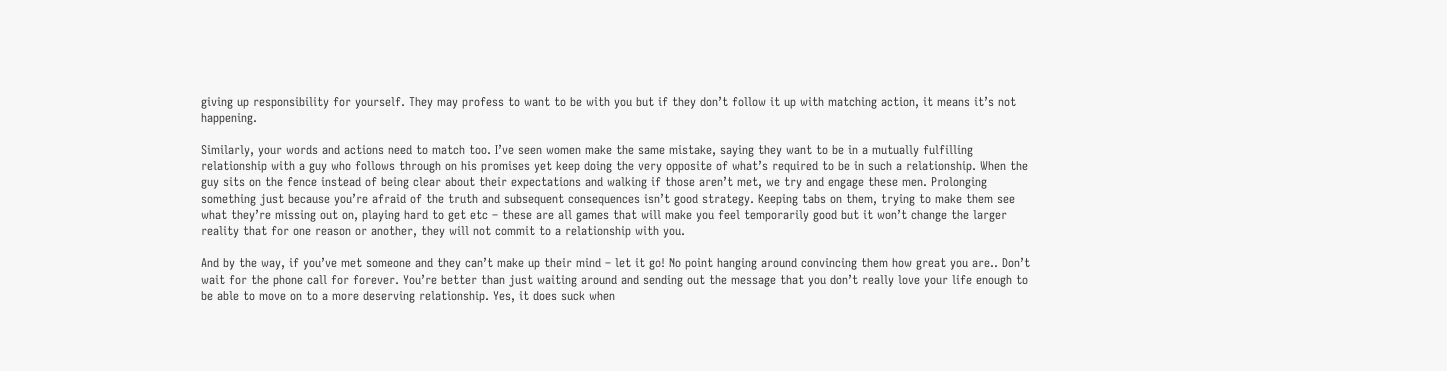giving up responsibility for yourself. They may profess to want to be with you but if they don’t follow it up with matching action, it means it’s not happening.

Similarly, your words and actions need to match too. I’ve seen women make the same mistake, saying they want to be in a mutually fulfilling relationship with a guy who follows through on his promises yet keep doing the very opposite of what’s required to be in such a relationship. When the guy sits on the fence instead of being clear about their expectations and walking if those aren’t met, we try and engage these men. Prolonging something just because you’re afraid of the truth and subsequent consequences isn’t good strategy. Keeping tabs on them, trying to make them see what they’re missing out on, playing hard to get etc – these are all games that will make you feel temporarily good but it won’t change the larger reality that for one reason or another, they will not commit to a relationship with you.

And by the way, if you’ve met someone and they can’t make up their mind – let it go! No point hanging around convincing them how great you are.. Don’t wait for the phone call for forever. You’re better than just waiting around and sending out the message that you don’t really love your life enough to be able to move on to a more deserving relationship. Yes, it does suck when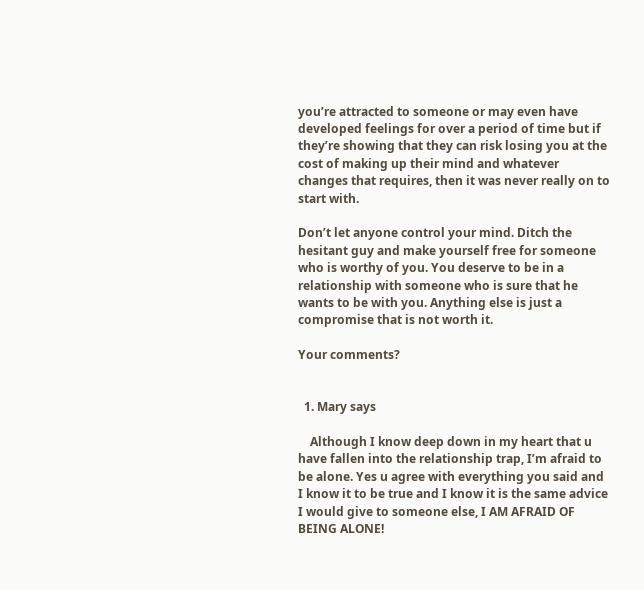you’re attracted to someone or may even have developed feelings for over a period of time but if they’re showing that they can risk losing you at the cost of making up their mind and whatever changes that requires, then it was never really on to start with.

Don’t let anyone control your mind. Ditch the hesitant guy and make yourself free for someone who is worthy of you. You deserve to be in a relationship with someone who is sure that he wants to be with you. Anything else is just a compromise that is not worth it.

Your comments?


  1. Mary says

    Although I know deep down in my heart that u have fallen into the relationship trap, I’m afraid to be alone. Yes u agree with everything you said and I know it to be true and I know it is the same advice I would give to someone else, I AM AFRAID OF BEING ALONE!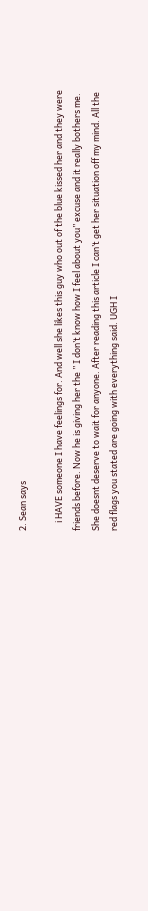2. Sean says

    i HAVE someone I have feelings for. And well she likes this guy who out of the blue kissed her and they were friends before. Now he is giving her the ” I don’t know how I feel about you” excuse and it really bothers me. She doesnt deserve to wait for anyone. After reading this article I can’t get her situation off my mind. All the red flags you stated are going with everything said. UGH I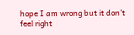hope I am wrong but it don’t feel right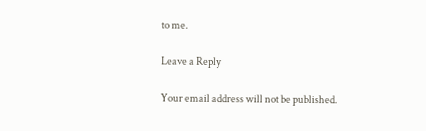to me.

Leave a Reply

Your email address will not be published.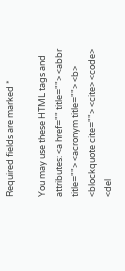Required fields are marked *

You may use these HTML tags and attributes: <a href="" title=""> <abbr title=""> <acronym title=""> <b> <blockquote cite=""> <cite> <code> <del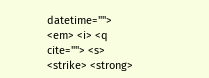datetime=""> <em> <i> <q cite=""> <s> <strike> <strong>